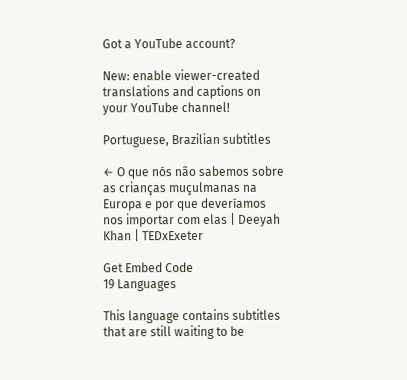Got a YouTube account?

New: enable viewer-created translations and captions on your YouTube channel!

Portuguese, Brazilian subtitles

← O que nós não sabemos sobre as crianças muçulmanas na Europa e por que deveríamos nos importar com elas | Deeyah Khan | TEDxExeter

Get Embed Code
19 Languages

This language contains subtitles that are still waiting to be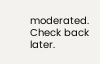moderated. Check back later.